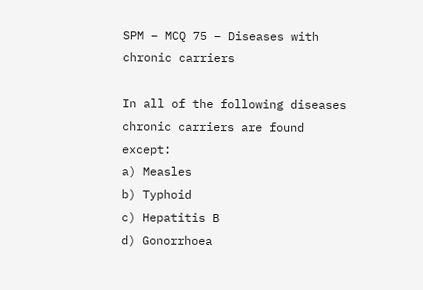SPM – MCQ 75 – Diseases with chronic carriers

In all of the following diseases chronic carriers are found except:
a) Measles
b) Typhoid
c) Hepatitis B
d) Gonorrhoea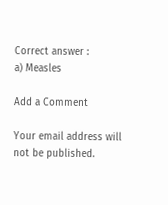Correct answer :
a) Measles

Add a Comment

Your email address will not be published.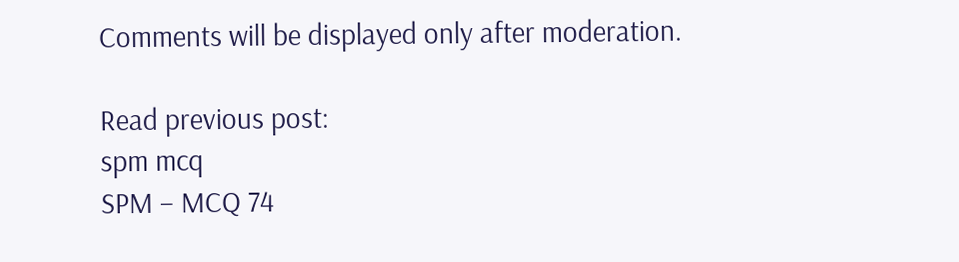Comments will be displayed only after moderation.

Read previous post:
spm mcq
SPM – MCQ 74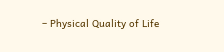– Physical Quality of Life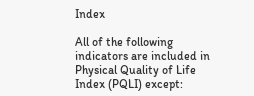Index

All of the following indicators are included in Physical Quality of Life Index (PQLI) except: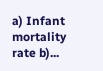a) Infant mortality rate b)...